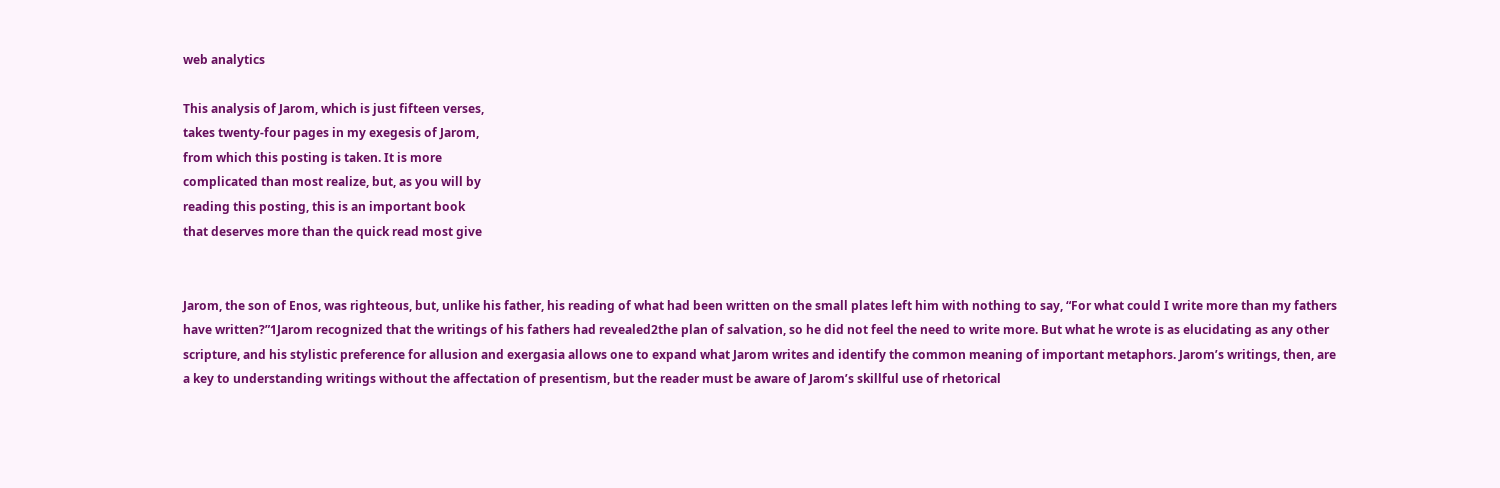web analytics

This analysis of Jarom, which is just fifteen verses,
takes twenty-four pages in my exegesis of Jarom,
from which this posting is taken. It is more
complicated than most realize, but, as you will by
reading this posting, this is an important book
that deserves more than the quick read most give


Jarom, the son of Enos, was righteous, but, unlike his father, his reading of what had been written on the small plates left him with nothing to say, “For what could I write more than my fathers have written?”1Jarom recognized that the writings of his fathers had revealed2the plan of salvation, so he did not feel the need to write more. But what he wrote is as elucidating as any other scripture, and his stylistic preference for allusion and exergasia allows one to expand what Jarom writes and identify the common meaning of important metaphors. Jarom’s writings, then, are a key to understanding writings without the affectation of presentism, but the reader must be aware of Jarom’s skillful use of rhetorical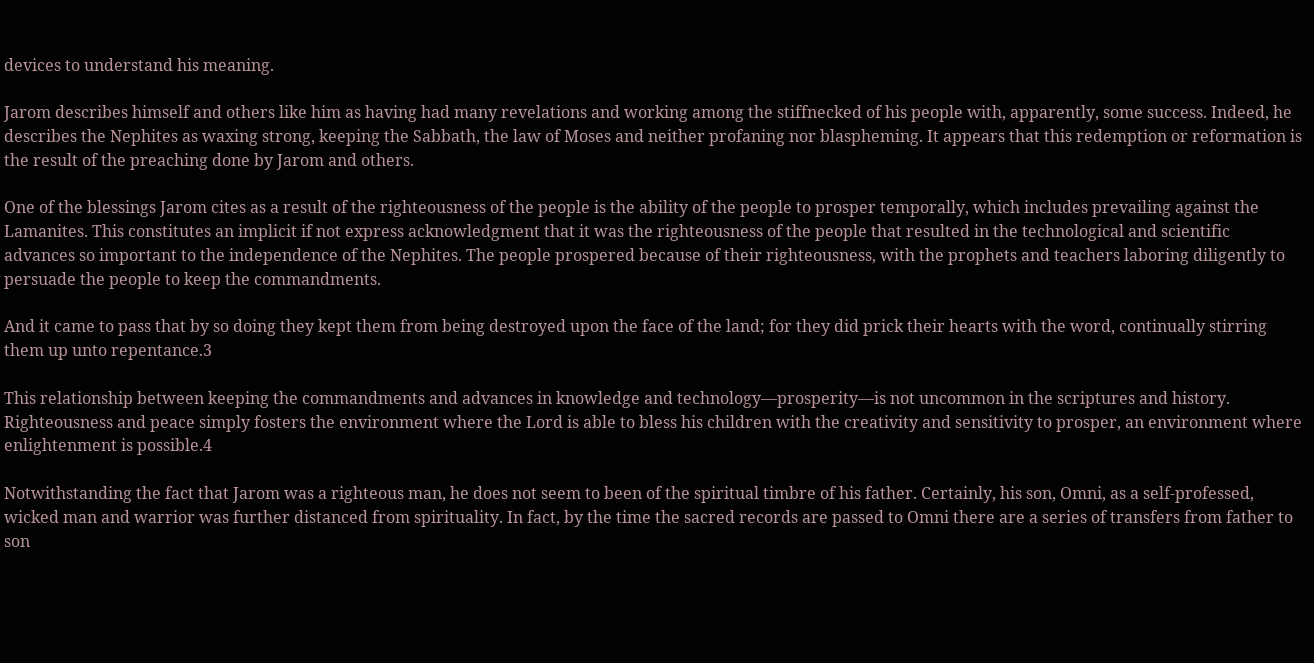devices to understand his meaning.

Jarom describes himself and others like him as having had many revelations and working among the stiffnecked of his people with, apparently, some success. Indeed, he describes the Nephites as waxing strong, keeping the Sabbath, the law of Moses and neither profaning nor blaspheming. It appears that this redemption or reformation is the result of the preaching done by Jarom and others.

One of the blessings Jarom cites as a result of the righteousness of the people is the ability of the people to prosper temporally, which includes prevailing against the Lamanites. This constitutes an implicit if not express acknowledgment that it was the righteousness of the people that resulted in the technological and scientific advances so important to the independence of the Nephites. The people prospered because of their righteousness, with the prophets and teachers laboring diligently to persuade the people to keep the commandments.

And it came to pass that by so doing they kept them from being destroyed upon the face of the land; for they did prick their hearts with the word, continually stirring them up unto repentance.3

This relationship between keeping the commandments and advances in knowledge and technology—prosperity—is not uncommon in the scriptures and history. Righteousness and peace simply fosters the environment where the Lord is able to bless his children with the creativity and sensitivity to prosper, an environment where enlightenment is possible.4

Notwithstanding the fact that Jarom was a righteous man, he does not seem to been of the spiritual timbre of his father. Certainly, his son, Omni, as a self-professed, wicked man and warrior was further distanced from spirituality. In fact, by the time the sacred records are passed to Omni there are a series of transfers from father to son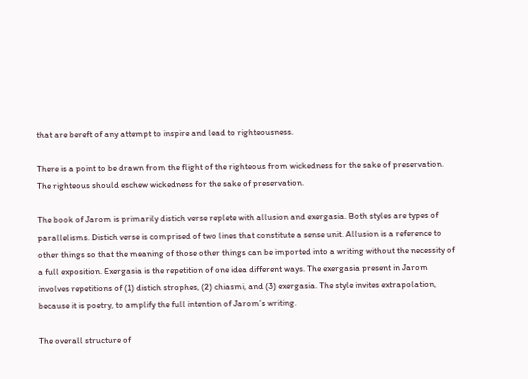that are bereft of any attempt to inspire and lead to righteousness.

There is a point to be drawn from the flight of the righteous from wickedness for the sake of preservation. The righteous should eschew wickedness for the sake of preservation.

The book of Jarom is primarily distich verse replete with allusion and exergasia. Both styles are types of parallelisms. Distich verse is comprised of two lines that constitute a sense unit. Allusion is a reference to other things so that the meaning of those other things can be imported into a writing without the necessity of a full exposition. Exergasia is the repetition of one idea different ways. The exergasia present in Jarom involves repetitions of (1) distich strophes, (2) chiasmi, and (3) exergasia. The style invites extrapolation, because it is poetry, to amplify the full intention of Jarom’s writing.

The overall structure of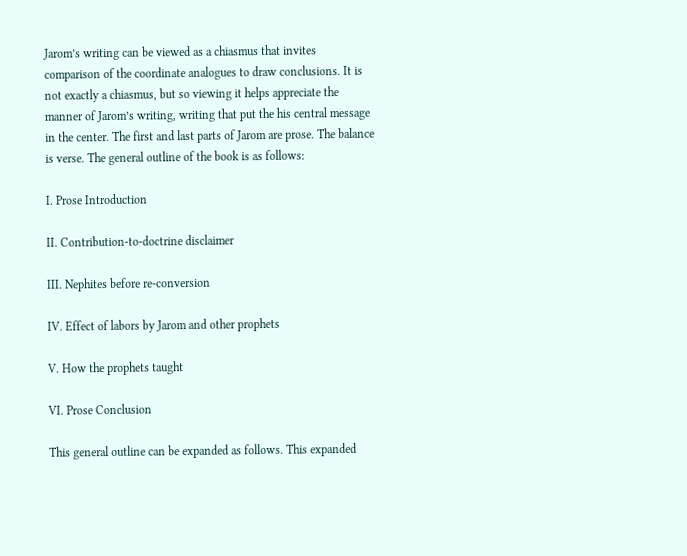Jarom’s writing can be viewed as a chiasmus that invites comparison of the coordinate analogues to draw conclusions. It is not exactly a chiasmus, but so viewing it helps appreciate the manner of Jarom’s writing, writing that put the his central message in the center. The first and last parts of Jarom are prose. The balance is verse. The general outline of the book is as follows:

I. Prose Introduction

II. Contribution-to-doctrine disclaimer

III. Nephites before re-conversion

IV. Effect of labors by Jarom and other prophets

V. How the prophets taught

VI. Prose Conclusion

This general outline can be expanded as follows. This expanded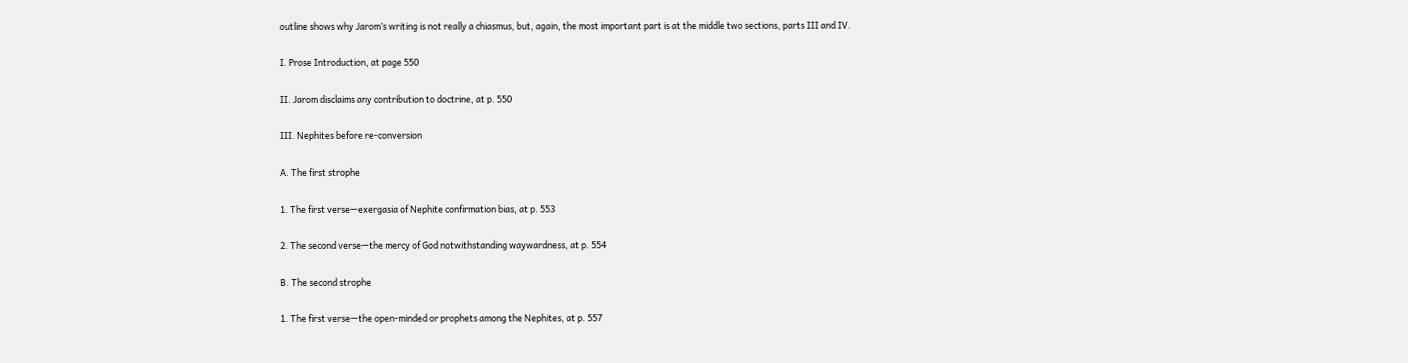outline shows why Jarom’s writing is not really a chiasmus, but, again, the most important part is at the middle two sections, parts III and IV.

I. Prose Introduction, at page 550

II. Jarom disclaims any contribution to doctrine, at p. 550

III. Nephites before re-conversion

A. The first strophe

1. The first verse—exergasia of Nephite confirmation bias, at p. 553

2. The second verse—the mercy of God notwithstanding waywardness, at p. 554

B. The second strophe

1. The first verse—the open-minded or prophets among the Nephites, at p. 557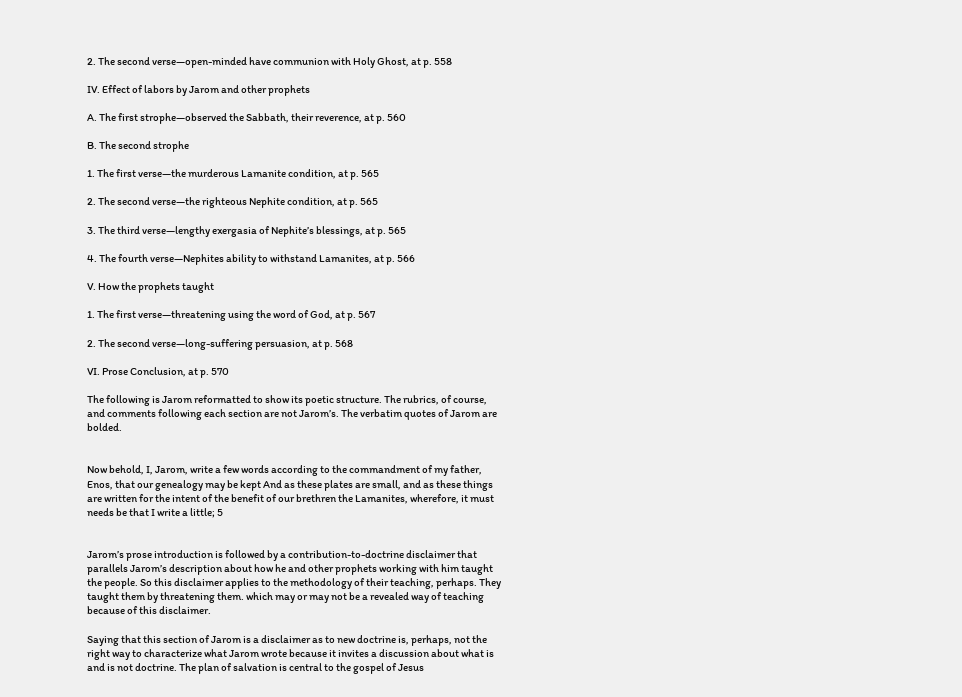2. The second verse—open-minded have communion with Holy Ghost, at p. 558

IV. Effect of labors by Jarom and other prophets

A. The first strophe—observed the Sabbath, their reverence, at p. 560

B. The second strophe

1. The first verse—the murderous Lamanite condition, at p. 565

2. The second verse—the righteous Nephite condition, at p. 565

3. The third verse—lengthy exergasia of Nephite’s blessings, at p. 565

4. The fourth verse—Nephites ability to withstand Lamanites, at p. 566

V. How the prophets taught

1. The first verse—threatening using the word of God, at p. 567

2. The second verse—long-suffering persuasion, at p. 568

VI. Prose Conclusion, at p. 570

The following is Jarom reformatted to show its poetic structure. The rubrics, of course, and comments following each section are not Jarom’s. The verbatim quotes of Jarom are bolded.


Now behold, I, Jarom, write a few words according to the commandment of my father, Enos, that our genealogy may be kept And as these plates are small, and as these things are written for the intent of the benefit of our brethren the Lamanites, wherefore, it must needs be that I write a little; 5


Jarom’s prose introduction is followed by a contribution-to-doctrine disclaimer that parallels Jarom’s description about how he and other prophets working with him taught the people. So this disclaimer applies to the methodology of their teaching, perhaps. They taught them by threatening them. which may or may not be a revealed way of teaching because of this disclaimer.

Saying that this section of Jarom is a disclaimer as to new doctrine is, perhaps, not the right way to characterize what Jarom wrote because it invites a discussion about what is and is not doctrine. The plan of salvation is central to the gospel of Jesus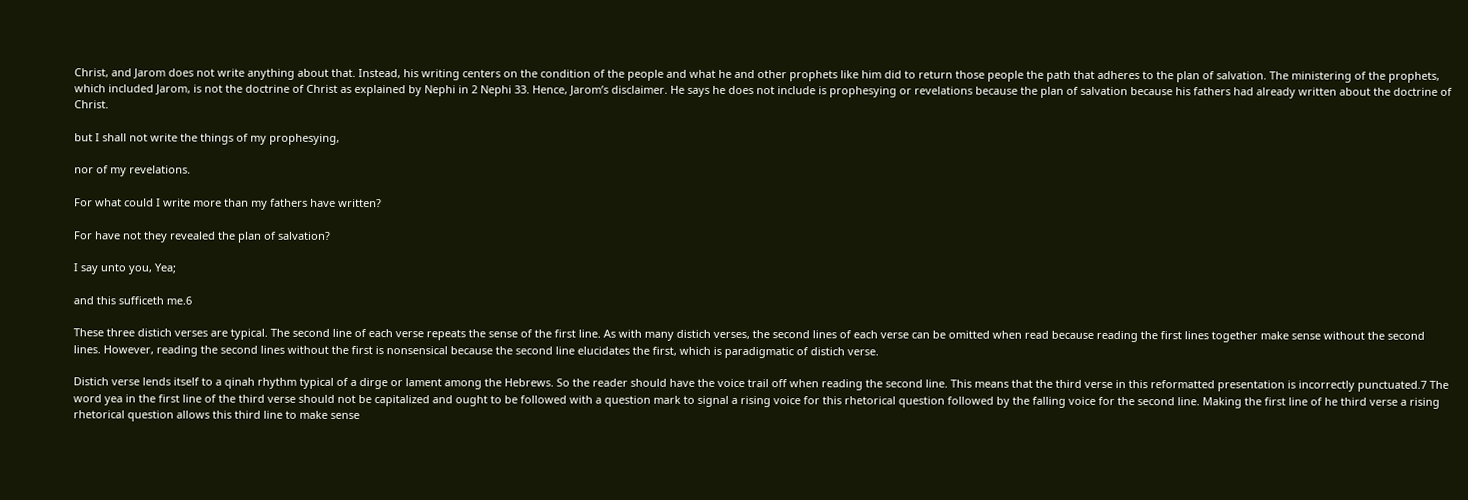Christ, and Jarom does not write anything about that. Instead, his writing centers on the condition of the people and what he and other prophets like him did to return those people the path that adheres to the plan of salvation. The ministering of the prophets, which included Jarom, is not the doctrine of Christ as explained by Nephi in 2 Nephi 33. Hence, Jarom’s disclaimer. He says he does not include is prophesying or revelations because the plan of salvation because his fathers had already written about the doctrine of Christ.

but I shall not write the things of my prophesying,

nor of my revelations.

For what could I write more than my fathers have written?

For have not they revealed the plan of salvation?

I say unto you, Yea;

and this sufficeth me.6

These three distich verses are typical. The second line of each verse repeats the sense of the first line. As with many distich verses, the second lines of each verse can be omitted when read because reading the first lines together make sense without the second lines. However, reading the second lines without the first is nonsensical because the second line elucidates the first, which is paradigmatic of distich verse.

Distich verse lends itself to a qinah rhythm typical of a dirge or lament among the Hebrews. So the reader should have the voice trail off when reading the second line. This means that the third verse in this reformatted presentation is incorrectly punctuated.7 The word yea in the first line of the third verse should not be capitalized and ought to be followed with a question mark to signal a rising voice for this rhetorical question followed by the falling voice for the second line. Making the first line of he third verse a rising rhetorical question allows this third line to make sense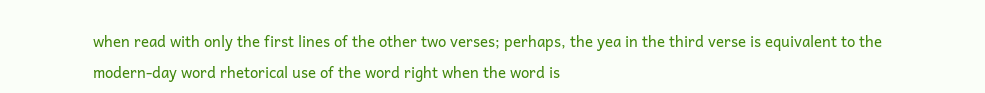when read with only the first lines of the other two verses; perhaps, the yea in the third verse is equivalent to the modern-day word rhetorical use of the word right when the word is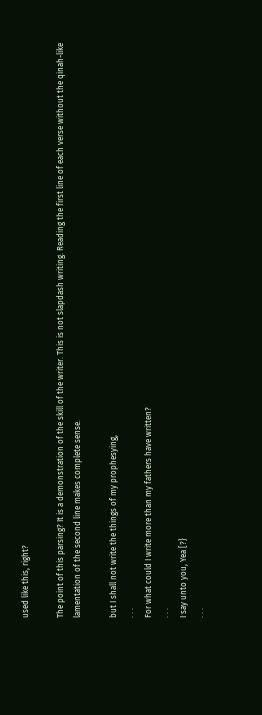used like this, right?

The point of this parsing? It is a demonstration of the skill of the writer. This is not slapdash writing. Reading the first line of each verse without the qinah-like lamentation of the second line makes complete sense.

but I shall not write the things of my prophesying,
. . .
For what could I write more than my fathers have written?
. . .
I say unto you, Yea [?}
. . .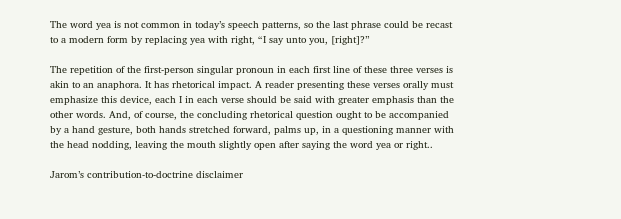The word yea is not common in today’s speech patterns, so the last phrase could be recast to a modern form by replacing yea with right, “I say unto you, [right]?”

The repetition of the first-person singular pronoun in each first line of these three verses is akin to an anaphora. It has rhetorical impact. A reader presenting these verses orally must emphasize this device, each I in each verse should be said with greater emphasis than the other words. And, of course, the concluding rhetorical question ought to be accompanied by a hand gesture, both hands stretched forward, palms up, in a questioning manner with the head nodding, leaving the mouth slightly open after saying the word yea or right..

Jarom’s contribution-to-doctrine disclaimer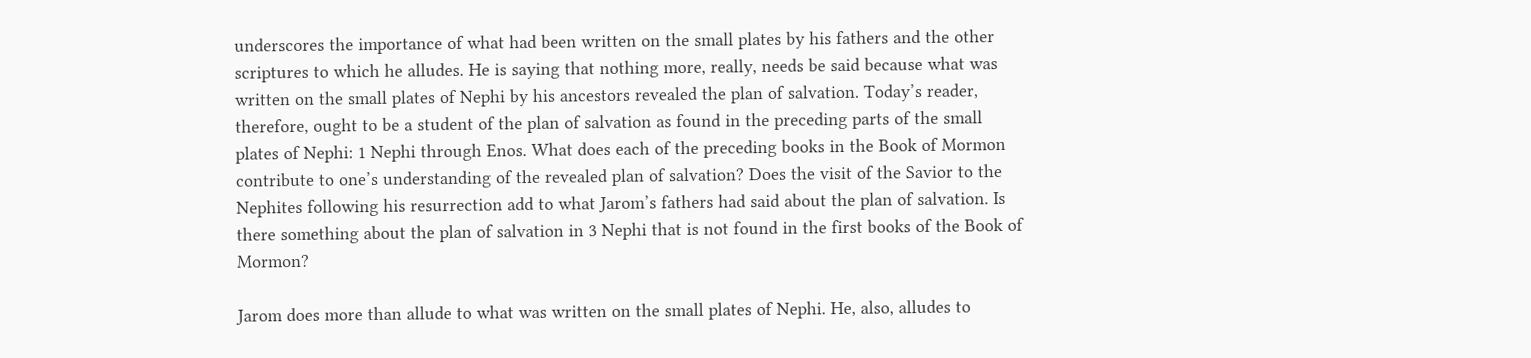underscores the importance of what had been written on the small plates by his fathers and the other scriptures to which he alludes. He is saying that nothing more, really, needs be said because what was written on the small plates of Nephi by his ancestors revealed the plan of salvation. Today’s reader, therefore, ought to be a student of the plan of salvation as found in the preceding parts of the small plates of Nephi: 1 Nephi through Enos. What does each of the preceding books in the Book of Mormon contribute to one’s understanding of the revealed plan of salvation? Does the visit of the Savior to the Nephites following his resurrection add to what Jarom’s fathers had said about the plan of salvation. Is there something about the plan of salvation in 3 Nephi that is not found in the first books of the Book of Mormon?

Jarom does more than allude to what was written on the small plates of Nephi. He, also, alludes to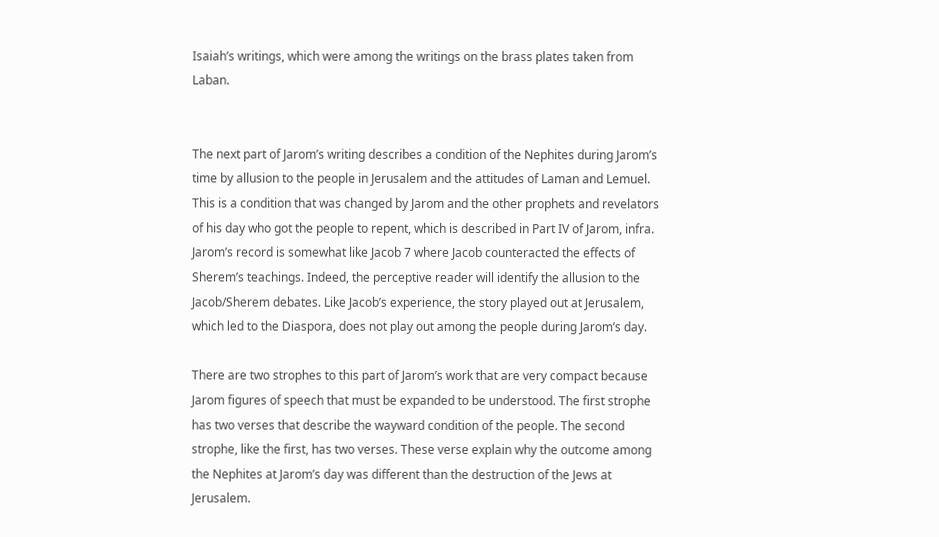Isaiah’s writings, which were among the writings on the brass plates taken from Laban.


The next part of Jarom’s writing describes a condition of the Nephites during Jarom’s time by allusion to the people in Jerusalem and the attitudes of Laman and Lemuel. This is a condition that was changed by Jarom and the other prophets and revelators of his day who got the people to repent, which is described in Part IV of Jarom, infra. Jarom’s record is somewhat like Jacob 7 where Jacob counteracted the effects of Sherem’s teachings. Indeed, the perceptive reader will identify the allusion to the Jacob/Sherem debates. Like Jacob’s experience, the story played out at Jerusalem, which led to the Diaspora, does not play out among the people during Jarom’s day.

There are two strophes to this part of Jarom’s work that are very compact because Jarom figures of speech that must be expanded to be understood. The first strophe has two verses that describe the wayward condition of the people. The second strophe, like the first, has two verses. These verse explain why the outcome among the Nephites at Jarom’s day was different than the destruction of the Jews at Jerusalem.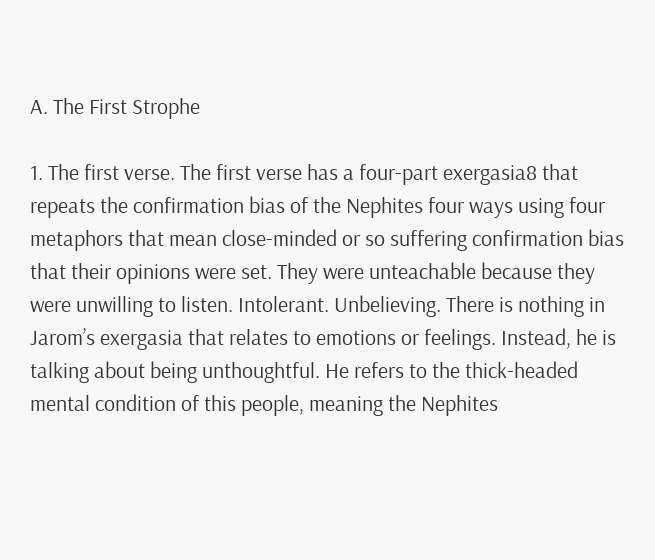A. The First Strophe

1. The first verse. The first verse has a four-part exergasia8 that repeats the confirmation bias of the Nephites four ways using four metaphors that mean close-minded or so suffering confirmation bias that their opinions were set. They were unteachable because they were unwilling to listen. Intolerant. Unbelieving. There is nothing in Jarom’s exergasia that relates to emotions or feelings. Instead, he is talking about being unthoughtful. He refers to the thick-headed mental condition of this people, meaning the Nephites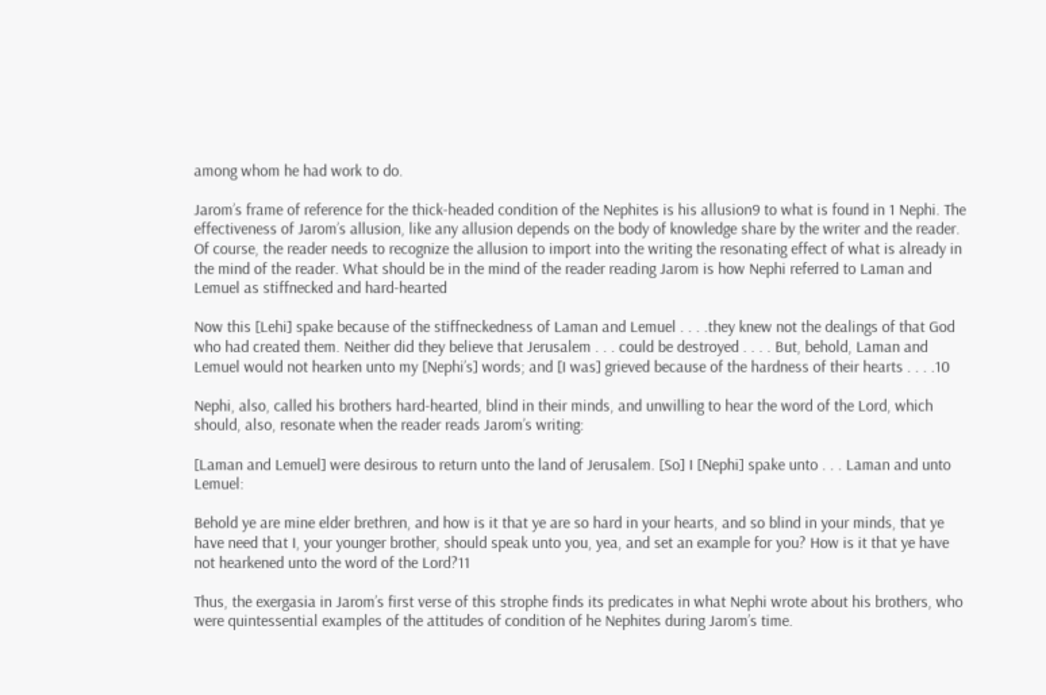among whom he had work to do.

Jarom’s frame of reference for the thick-headed condition of the Nephites is his allusion9 to what is found in 1 Nephi. The effectiveness of Jarom’s allusion, like any allusion depends on the body of knowledge share by the writer and the reader. Of course, the reader needs to recognize the allusion to import into the writing the resonating effect of what is already in the mind of the reader. What should be in the mind of the reader reading Jarom is how Nephi referred to Laman and Lemuel as stiffnecked and hard-hearted

Now this [Lehi] spake because of the stiffneckedness of Laman and Lemuel . . . .they knew not the dealings of that God who had created them. Neither did they believe that Jerusalem . . . could be destroyed . . . . But, behold, Laman and Lemuel would not hearken unto my [Nephi’s] words; and [I was] grieved because of the hardness of their hearts . . . .10

Nephi, also, called his brothers hard-hearted, blind in their minds, and unwilling to hear the word of the Lord, which should, also, resonate when the reader reads Jarom’s writing:

[Laman and Lemuel] were desirous to return unto the land of Jerusalem. [So] I [Nephi] spake unto . . . Laman and unto Lemuel:

Behold ye are mine elder brethren, and how is it that ye are so hard in your hearts, and so blind in your minds, that ye have need that I, your younger brother, should speak unto you, yea, and set an example for you? How is it that ye have not hearkened unto the word of the Lord?11

Thus, the exergasia in Jarom’s first verse of this strophe finds its predicates in what Nephi wrote about his brothers, who were quintessential examples of the attitudes of condition of he Nephites during Jarom’s time.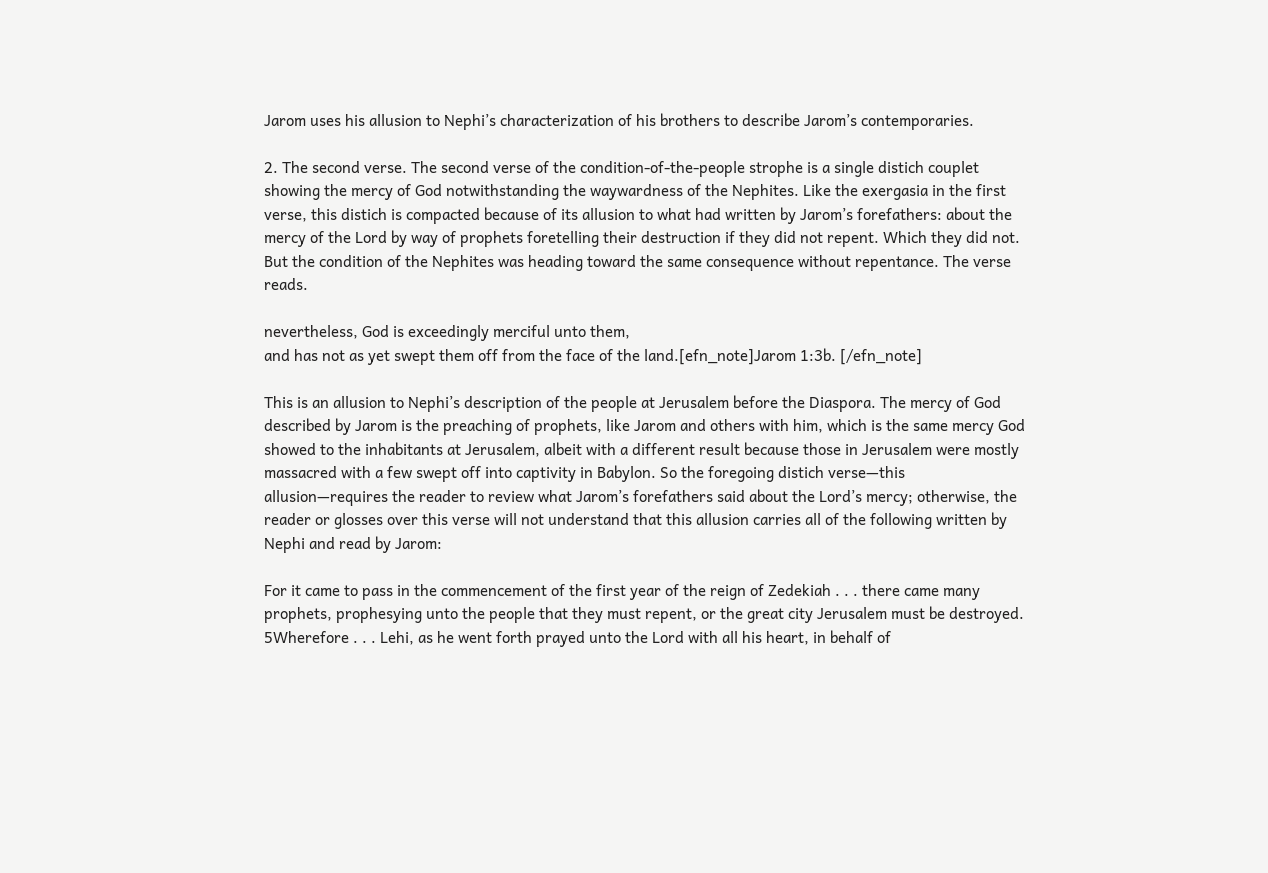Jarom uses his allusion to Nephi’s characterization of his brothers to describe Jarom’s contemporaries.

2. The second verse. The second verse of the condition-of-the-people strophe is a single distich couplet showing the mercy of God notwithstanding the waywardness of the Nephites. Like the exergasia in the first verse, this distich is compacted because of its allusion to what had written by Jarom’s forefathers: about the mercy of the Lord by way of prophets foretelling their destruction if they did not repent. Which they did not. But the condition of the Nephites was heading toward the same consequence without repentance. The verse reads.

nevertheless, God is exceedingly merciful unto them,
and has not as yet swept them off from the face of the land.[efn_note]Jarom 1:3b. [/efn_note]

This is an allusion to Nephi’s description of the people at Jerusalem before the Diaspora. The mercy of God described by Jarom is the preaching of prophets, like Jarom and others with him, which is the same mercy God showed to the inhabitants at Jerusalem, albeit with a different result because those in Jerusalem were mostly massacred with a few swept off into captivity in Babylon. So the foregoing distich verse—this allusion—requires the reader to review what Jarom’s forefathers said about the Lord’s mercy; otherwise, the reader or glosses over this verse will not understand that this allusion carries all of the following written by Nephi and read by Jarom:

For it came to pass in the commencement of the first year of the reign of Zedekiah . . . there came many prophets, prophesying unto the people that they must repent, or the great city Jerusalem must be destroyed. 5Wherefore . . . Lehi, as he went forth prayed unto the Lord with all his heart, in behalf of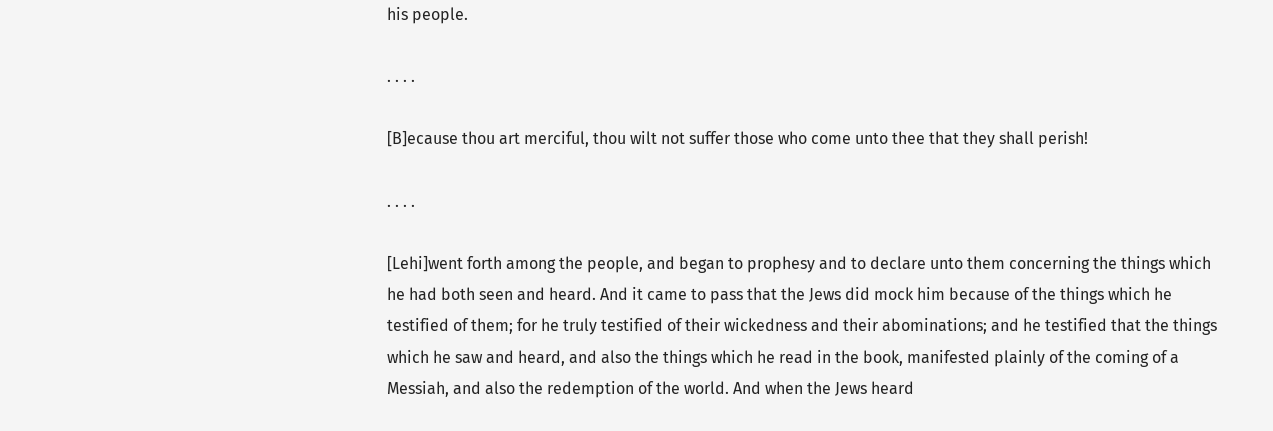his people.

. . . .

[B]ecause thou art merciful, thou wilt not suffer those who come unto thee that they shall perish!

. . . .

[Lehi]went forth among the people, and began to prophesy and to declare unto them concerning the things which he had both seen and heard. And it came to pass that the Jews did mock him because of the things which he testified of them; for he truly testified of their wickedness and their abominations; and he testified that the things which he saw and heard, and also the things which he read in the book, manifested plainly of the coming of a Messiah, and also the redemption of the world. And when the Jews heard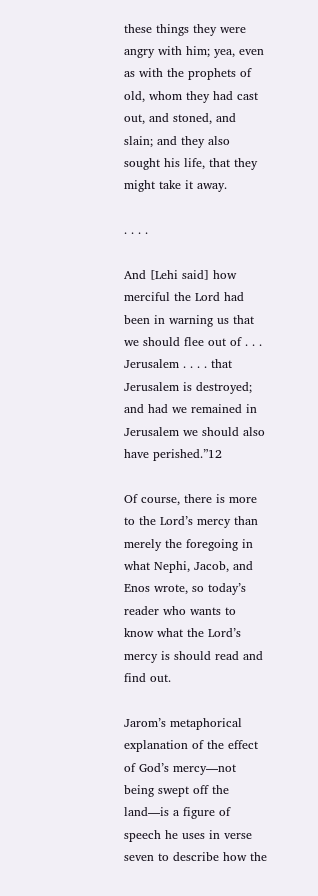these things they were angry with him; yea, even as with the prophets of old, whom they had cast out, and stoned, and slain; and they also sought his life, that they might take it away.

. . . .

And [Lehi said] how merciful the Lord had been in warning us that we should flee out of . . . Jerusalem . . . . that Jerusalem is destroyed; and had we remained in Jerusalem we should also have perished.”12

Of course, there is more to the Lord’s mercy than merely the foregoing in what Nephi, Jacob, and Enos wrote, so today’s reader who wants to know what the Lord’s mercy is should read and find out.

Jarom’s metaphorical explanation of the effect of God’s mercy—not being swept off the land—is a figure of speech he uses in verse seven to describe how the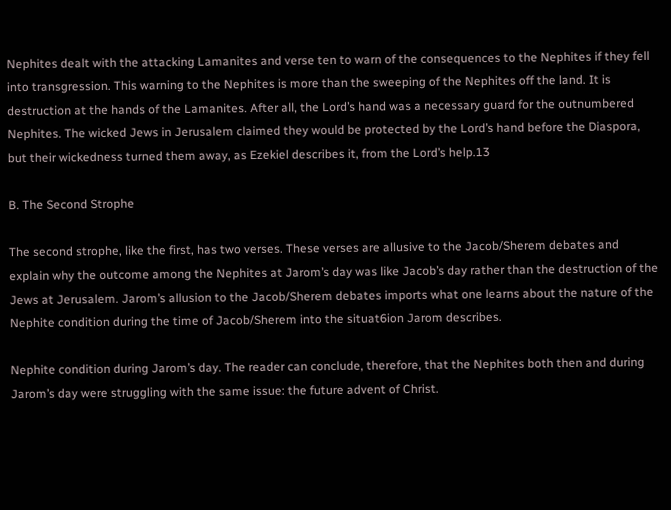Nephites dealt with the attacking Lamanites and verse ten to warn of the consequences to the Nephites if they fell into transgression. This warning to the Nephites is more than the sweeping of the Nephites off the land. It is destruction at the hands of the Lamanites. After all, the Lord’s hand was a necessary guard for the outnumbered Nephites. The wicked Jews in Jerusalem claimed they would be protected by the Lord’s hand before the Diaspora, but their wickedness turned them away, as Ezekiel describes it, from the Lord’s help.13

B. The Second Strophe

The second strophe, like the first, has two verses. These verses are allusive to the Jacob/Sherem debates and explain why the outcome among the Nephites at Jarom’s day was like Jacob’s day rather than the destruction of the Jews at Jerusalem. Jarom’s allusion to the Jacob/Sherem debates imports what one learns about the nature of the Nephite condition during the time of Jacob/Sherem into the situat6ion Jarom describes.

Nephite condition during Jarom’s day. The reader can conclude, therefore, that the Nephites both then and during Jarom’s day were struggling with the same issue: the future advent of Christ.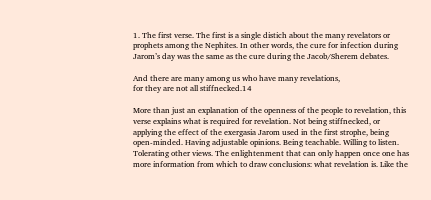1. The first verse. The first is a single distich about the many revelators or prophets among the Nephites. In other words, the cure for infection during Jarom’s day was the same as the cure during the Jacob/Sherem debates.

And there are many among us who have many revelations,
for they are not all stiffnecked.14

More than just an explanation of the openness of the people to revelation, this verse explains what is required for revelation. Not being stiffnecked, or applying the effect of the exergasia Jarom used in the first strophe, being open-minded. Having adjustable opinions. Being teachable. Willing to listen. Tolerating other views. The enlightenment that can only happen once one has more information from which to draw conclusions: what revelation is. Like the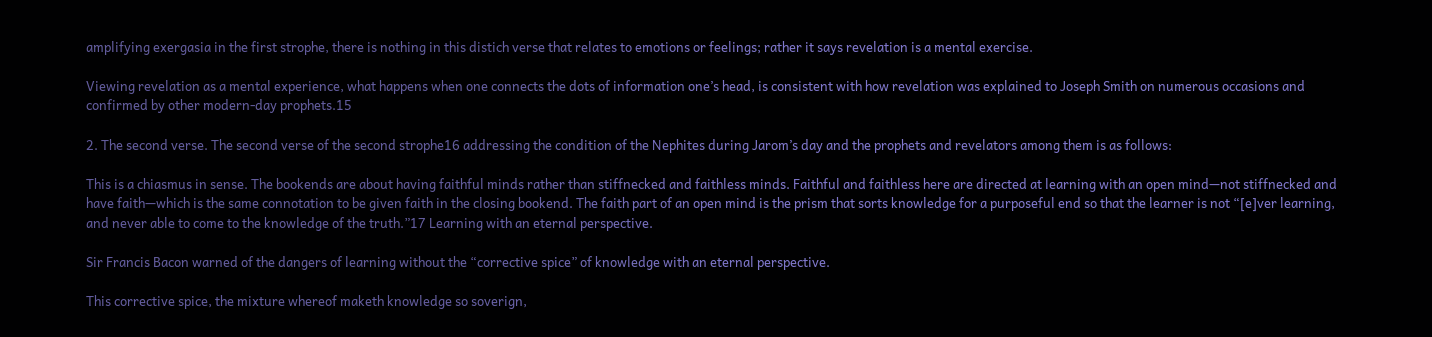amplifying exergasia in the first strophe, there is nothing in this distich verse that relates to emotions or feelings; rather it says revelation is a mental exercise.

Viewing revelation as a mental experience, what happens when one connects the dots of information one’s head, is consistent with how revelation was explained to Joseph Smith on numerous occasions and confirmed by other modern-day prophets.15

2. The second verse. The second verse of the second strophe16 addressing the condition of the Nephites during Jarom’s day and the prophets and revelators among them is as follows:

This is a chiasmus in sense. The bookends are about having faithful minds rather than stiffnecked and faithless minds. Faithful and faithless here are directed at learning with an open mind—not stiffnecked and have faith—which is the same connotation to be given faith in the closing bookend. The faith part of an open mind is the prism that sorts knowledge for a purposeful end so that the learner is not “[e]ver learning, and never able to come to the knowledge of the truth.”17 Learning with an eternal perspective.

Sir Francis Bacon warned of the dangers of learning without the “corrective spice” of knowledge with an eternal perspective.

This corrective spice, the mixture whereof maketh knowledge so soverign,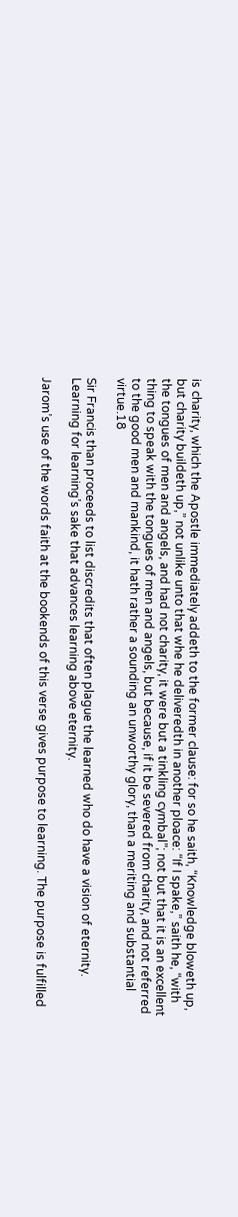is charity, which the Apostle immediately addeth to the former clause: for so he saith, “Knowledge bloweth up, but charity buildeth up,” not unlike unto that whe he deliveredth in another ploace: “If I spake,” saith he, “with the tongues of men and angels, and had not charity, it were but a tinkling cymbal”; not but that it is an excellent thing to speak with the tongues of men and angels, but because, if it be severed from charity, and not referred to the good men and mankind, it hath rather a sounding an unworthy glory, than a meriting and substantial virtue.18

Sir Francis than proceeds to list discredits that often plague the learned who do have a vision of eternity. Learning for learning’s sake that advances learning above eternity.

Jarom’s use of the words faith at the bookends of this verse gives purpose to learning. The purpose is fulfilled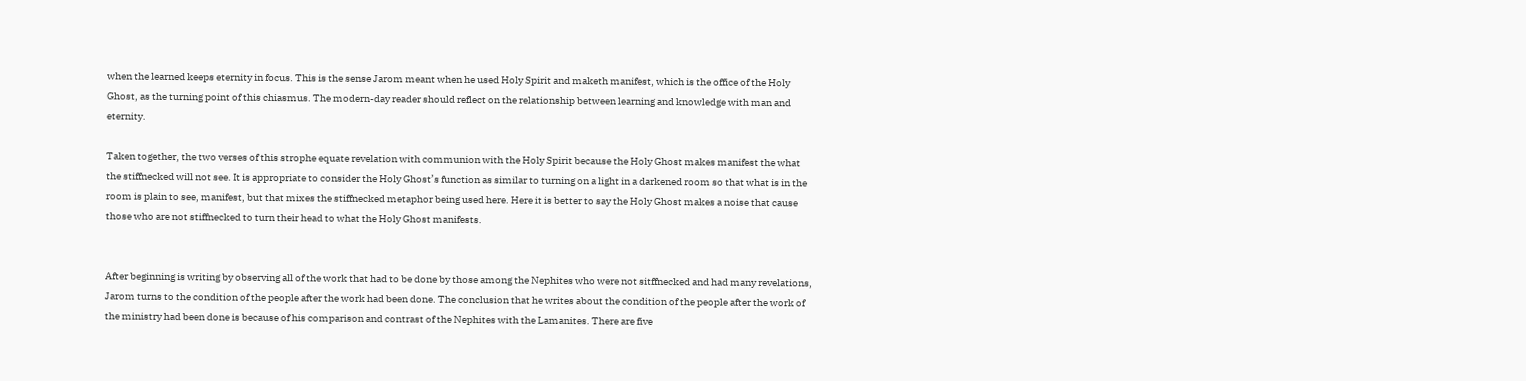when the learned keeps eternity in focus. This is the sense Jarom meant when he used Holy Spirit and maketh manifest, which is the office of the Holy Ghost, as the turning point of this chiasmus. The modern-day reader should reflect on the relationship between learning and knowledge with man and eternity.

Taken together, the two verses of this strophe equate revelation with communion with the Holy Spirit because the Holy Ghost makes manifest the what the stiffnecked will not see. It is appropriate to consider the Holy Ghost’s function as similar to turning on a light in a darkened room so that what is in the room is plain to see, manifest, but that mixes the stiffnecked metaphor being used here. Here it is better to say the Holy Ghost makes a noise that cause those who are not stiffnecked to turn their head to what the Holy Ghost manifests.


After beginning is writing by observing all of the work that had to be done by those among the Nephites who were not sitffnecked and had many revelations, Jarom turns to the condition of the people after the work had been done. The conclusion that he writes about the condition of the people after the work of the ministry had been done is because of his comparison and contrast of the Nephites with the Lamanites. There are five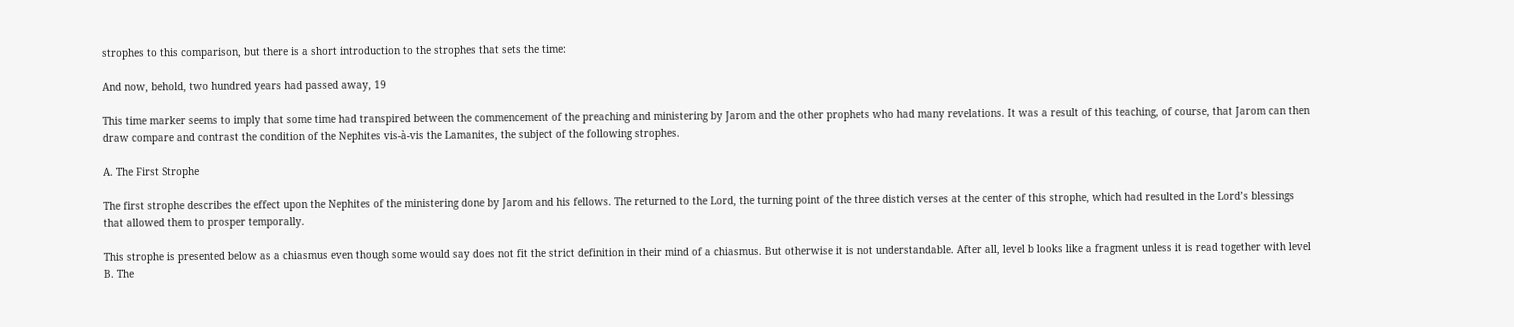strophes to this comparison, but there is a short introduction to the strophes that sets the time:

And now, behold, two hundred years had passed away, 19

This time marker seems to imply that some time had transpired between the commencement of the preaching and ministering by Jarom and the other prophets who had many revelations. It was a result of this teaching, of course, that Jarom can then draw compare and contrast the condition of the Nephites vis-à-vis the Lamanites, the subject of the following strophes.

A. The First Strophe

The first strophe describes the effect upon the Nephites of the ministering done by Jarom and his fellows. The returned to the Lord, the turning point of the three distich verses at the center of this strophe, which had resulted in the Lord’s blessings that allowed them to prosper temporally.

This strophe is presented below as a chiasmus even though some would say does not fit the strict definition in their mind of a chiasmus. But otherwise it is not understandable. After all, level b looks like a fragment unless it is read together with level B. The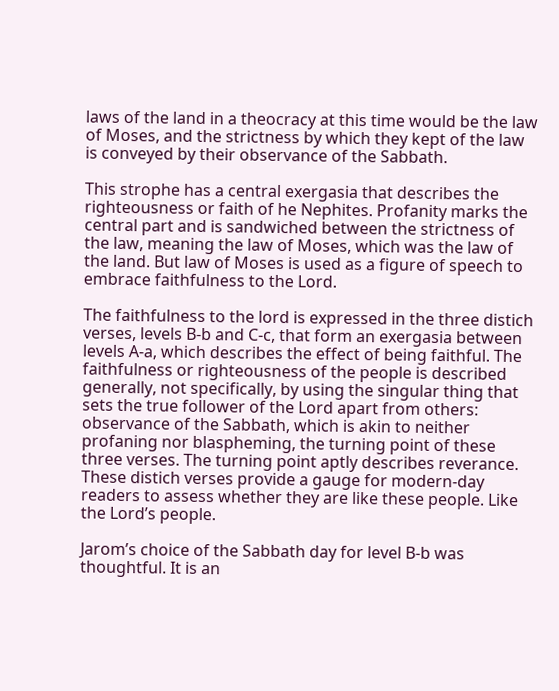laws of the land in a theocracy at this time would be the law of Moses, and the strictness by which they kept of the law is conveyed by their observance of the Sabbath.

This strophe has a central exergasia that describes the righteousness or faith of he Nephites. Profanity marks the central part and is sandwiched between the strictness of the law, meaning the law of Moses, which was the law of the land. But law of Moses is used as a figure of speech to embrace faithfulness to the Lord.

The faithfulness to the lord is expressed in the three distich verses, levels B-b and C-c, that form an exergasia between levels A-a, which describes the effect of being faithful. The faithfulness or righteousness of the people is described generally, not specifically, by using the singular thing that sets the true follower of the Lord apart from others: observance of the Sabbath, which is akin to neither profaning nor blaspheming, the turning point of these three verses. The turning point aptly describes reverance. These distich verses provide a gauge for modern-day readers to assess whether they are like these people. Like the Lord’s people.

Jarom’s choice of the Sabbath day for level B-b was thoughtful. It is an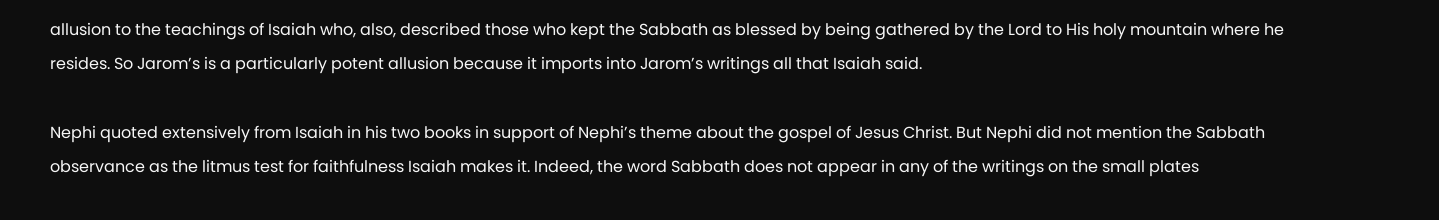allusion to the teachings of Isaiah who, also, described those who kept the Sabbath as blessed by being gathered by the Lord to His holy mountain where he resides. So Jarom’s is a particularly potent allusion because it imports into Jarom’s writings all that Isaiah said.

Nephi quoted extensively from Isaiah in his two books in support of Nephi’s theme about the gospel of Jesus Christ. But Nephi did not mention the Sabbath observance as the litmus test for faithfulness Isaiah makes it. Indeed, the word Sabbath does not appear in any of the writings on the small plates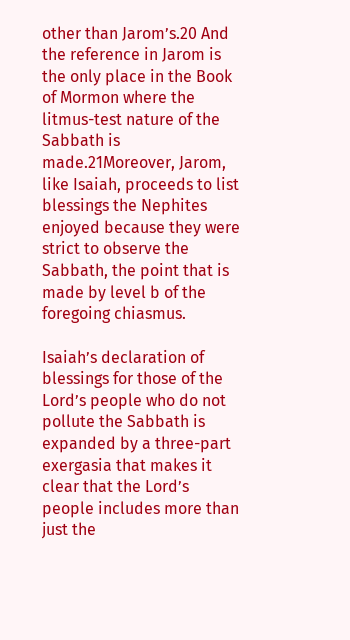other than Jarom’s.20 And the reference in Jarom is the only place in the Book of Mormon where the litmus-test nature of the Sabbath is made.21Moreover, Jarom, like Isaiah, proceeds to list blessings the Nephites enjoyed because they were strict to observe the Sabbath, the point that is made by level b of the foregoing chiasmus.

Isaiah’s declaration of blessings for those of the Lord’s people who do not pollute the Sabbath is expanded by a three-part exergasia that makes it clear that the Lord’s people includes more than just the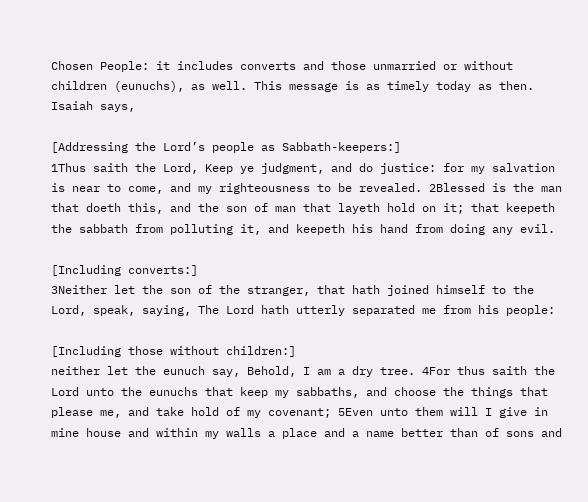Chosen People: it includes converts and those unmarried or without children (eunuchs), as well. This message is as timely today as then. Isaiah says,

[Addressing the Lord’s people as Sabbath-keepers:]
1Thus saith the Lord, Keep ye judgment, and do justice: for my salvation is near to come, and my righteousness to be revealed. 2Blessed is the man that doeth this, and the son of man that layeth hold on it; that keepeth the sabbath from polluting it, and keepeth his hand from doing any evil.

[Including converts:]
3Neither let the son of the stranger, that hath joined himself to the Lord, speak, saying, The Lord hath utterly separated me from his people:

[Including those without children:]
neither let the eunuch say, Behold, I am a dry tree. 4For thus saith the Lord unto the eunuchs that keep my sabbaths, and choose the things that please me, and take hold of my covenant; 5Even unto them will I give in mine house and within my walls a place and a name better than of sons and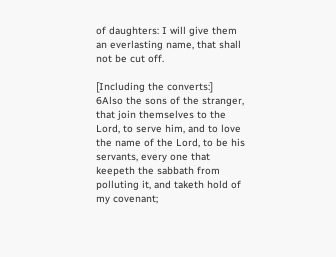of daughters: I will give them an everlasting name, that shall not be cut off.

[Including the converts:]
6Also the sons of the stranger, that join themselves to the Lord, to serve him, and to love the name of the Lord, to be his servants, every one that keepeth the sabbath from polluting it, and taketh hold of my covenant;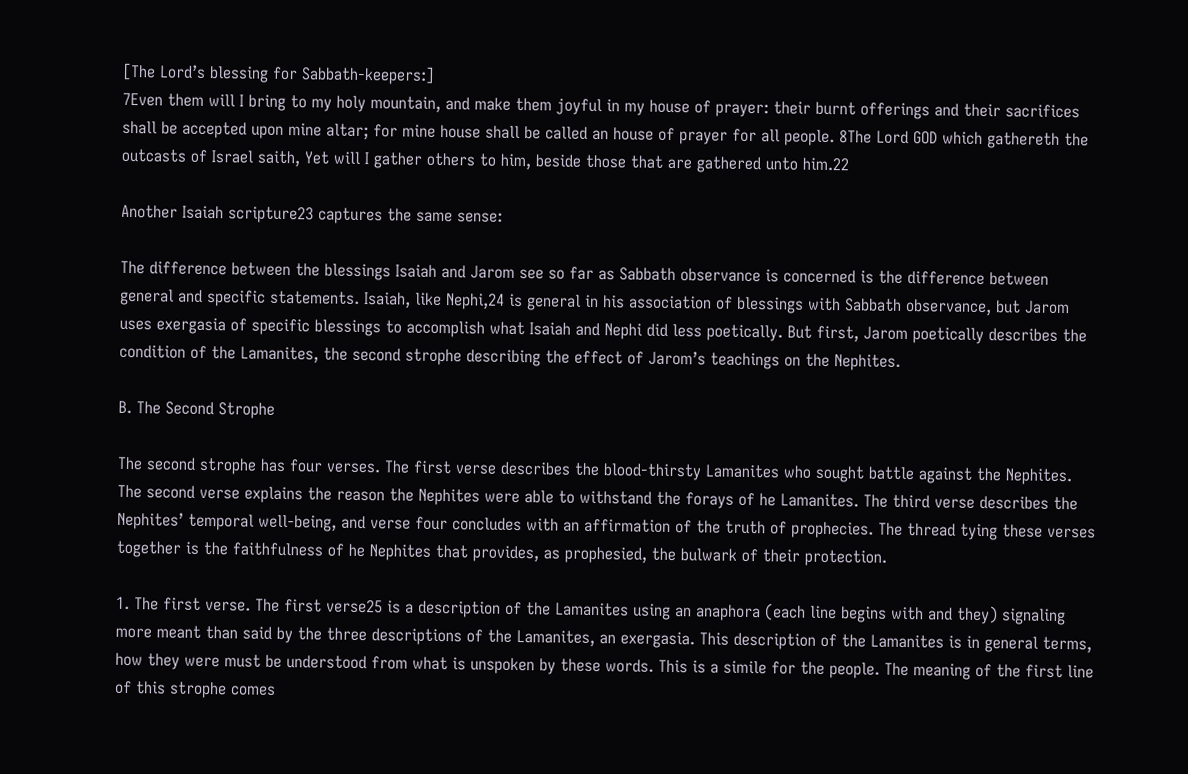[The Lord’s blessing for Sabbath-keepers:]
7Even them will I bring to my holy mountain, and make them joyful in my house of prayer: their burnt offerings and their sacrifices shall be accepted upon mine altar; for mine house shall be called an house of prayer for all people. 8The Lord GOD which gathereth the outcasts of Israel saith, Yet will I gather others to him, beside those that are gathered unto him.22

Another Isaiah scripture23 captures the same sense:

The difference between the blessings Isaiah and Jarom see so far as Sabbath observance is concerned is the difference between general and specific statements. Isaiah, like Nephi,24 is general in his association of blessings with Sabbath observance, but Jarom uses exergasia of specific blessings to accomplish what Isaiah and Nephi did less poetically. But first, Jarom poetically describes the condition of the Lamanites, the second strophe describing the effect of Jarom’s teachings on the Nephites.

B. The Second Strophe

The second strophe has four verses. The first verse describes the blood-thirsty Lamanites who sought battle against the Nephites. The second verse explains the reason the Nephites were able to withstand the forays of he Lamanites. The third verse describes the Nephites’ temporal well-being, and verse four concludes with an affirmation of the truth of prophecies. The thread tying these verses together is the faithfulness of he Nephites that provides, as prophesied, the bulwark of their protection.

1. The first verse. The first verse25 is a description of the Lamanites using an anaphora (each line begins with and they) signaling more meant than said by the three descriptions of the Lamanites, an exergasia. This description of the Lamanites is in general terms, how they were must be understood from what is unspoken by these words. This is a simile for the people. The meaning of the first line of this strophe comes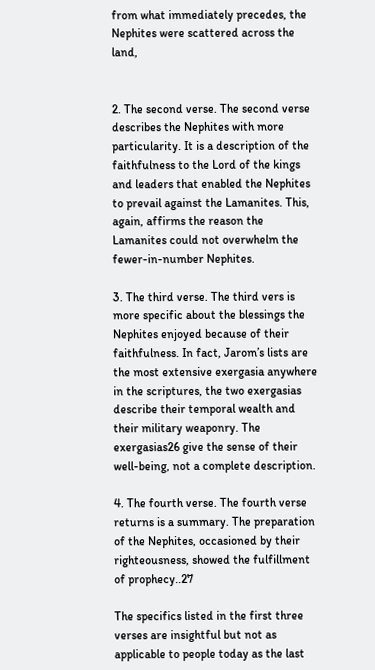from what immediately precedes, the Nephites were scattered across the land,


2. The second verse. The second verse describes the Nephites with more particularity. It is a description of the faithfulness to the Lord of the kings and leaders that enabled the Nephites to prevail against the Lamanites. This, again, affirms the reason the Lamanites could not overwhelm the fewer-in-number Nephites.

3. The third verse. The third vers is more specific about the blessings the Nephites enjoyed because of their faithfulness. In fact, Jarom’s lists are the most extensive exergasia anywhere in the scriptures, the two exergasias describe their temporal wealth and their military weaponry. The exergasias26 give the sense of their well-being, not a complete description.

4. The fourth verse. The fourth verse returns is a summary. The preparation of the Nephites, occasioned by their righteousness, showed the fulfillment of prophecy..27

The specifics listed in the first three verses are insightful but not as applicable to people today as the last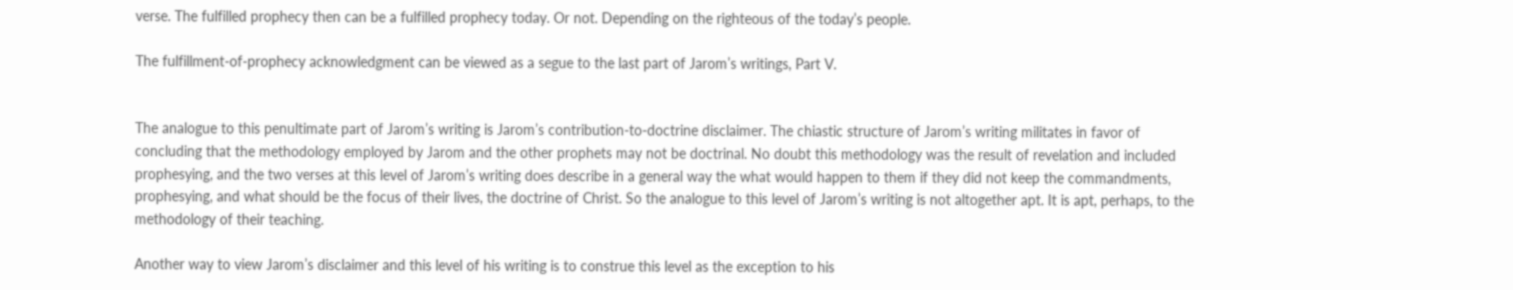verse. The fulfilled prophecy then can be a fulfilled prophecy today. Or not. Depending on the righteous of the today’s people.

The fulfillment-of-prophecy acknowledgment can be viewed as a segue to the last part of Jarom’s writings, Part V.


The analogue to this penultimate part of Jarom’s writing is Jarom’s contribution-to-doctrine disclaimer. The chiastic structure of Jarom’s writing militates in favor of concluding that the methodology employed by Jarom and the other prophets may not be doctrinal. No doubt this methodology was the result of revelation and included prophesying, and the two verses at this level of Jarom’s writing does describe in a general way the what would happen to them if they did not keep the commandments, prophesying, and what should be the focus of their lives, the doctrine of Christ. So the analogue to this level of Jarom’s writing is not altogether apt. It is apt, perhaps, to the methodology of their teaching.

Another way to view Jarom’s disclaimer and this level of his writing is to construe this level as the exception to his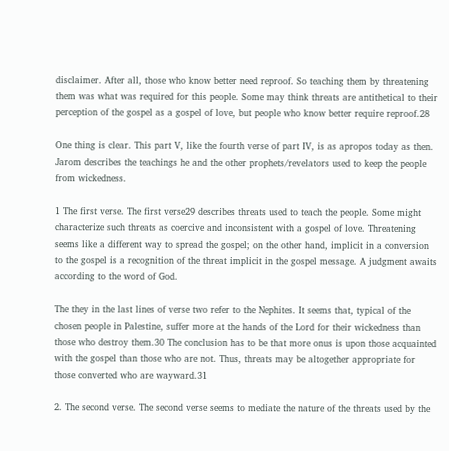disclaimer. After all, those who know better need reproof. So teaching them by threatening them was what was required for this people. Some may think threats are antithetical to their perception of the gospel as a gospel of love, but people who know better require reproof.28

One thing is clear. This part V, like the fourth verse of part IV, is as apropos today as then. Jarom describes the teachings he and the other prophets/revelators used to keep the people from wickedness.

1 The first verse. The first verse29 describes threats used to teach the people. Some might characterize such threats as coercive and inconsistent with a gospel of love. Threatening seems like a different way to spread the gospel; on the other hand, implicit in a conversion to the gospel is a recognition of the threat implicit in the gospel message. A judgment awaits according to the word of God.

The they in the last lines of verse two refer to the Nephites. It seems that, typical of the chosen people in Palestine, suffer more at the hands of the Lord for their wickedness than those who destroy them.30 The conclusion has to be that more onus is upon those acquainted with the gospel than those who are not. Thus, threats may be altogether appropriate for those converted who are wayward.31

2. The second verse. The second verse seems to mediate the nature of the threats used by the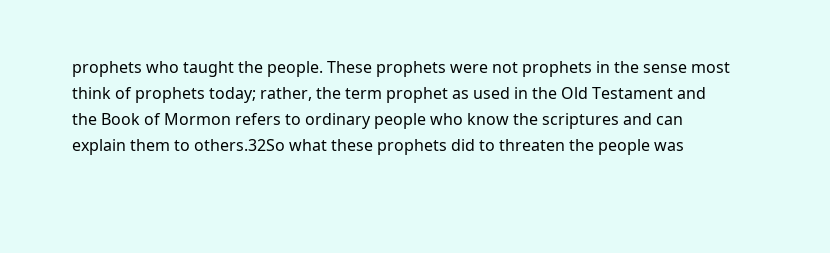prophets who taught the people. These prophets were not prophets in the sense most think of prophets today; rather, the term prophet as used in the Old Testament and the Book of Mormon refers to ordinary people who know the scriptures and can explain them to others.32So what these prophets did to threaten the people was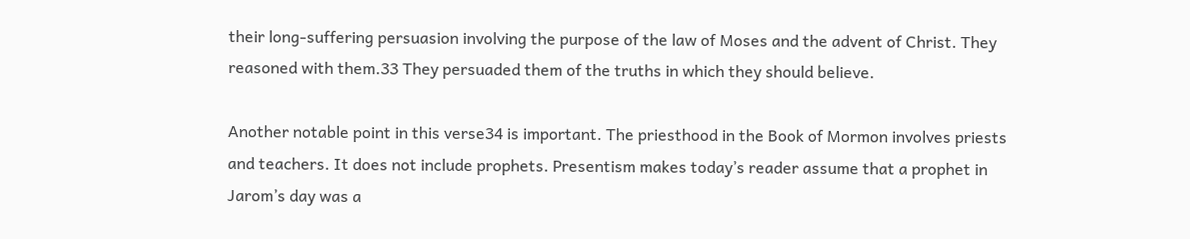their long-suffering persuasion involving the purpose of the law of Moses and the advent of Christ. They reasoned with them.33 They persuaded them of the truths in which they should believe.

Another notable point in this verse34 is important. The priesthood in the Book of Mormon involves priests and teachers. It does not include prophets. Presentism makes today’s reader assume that a prophet in Jarom’s day was a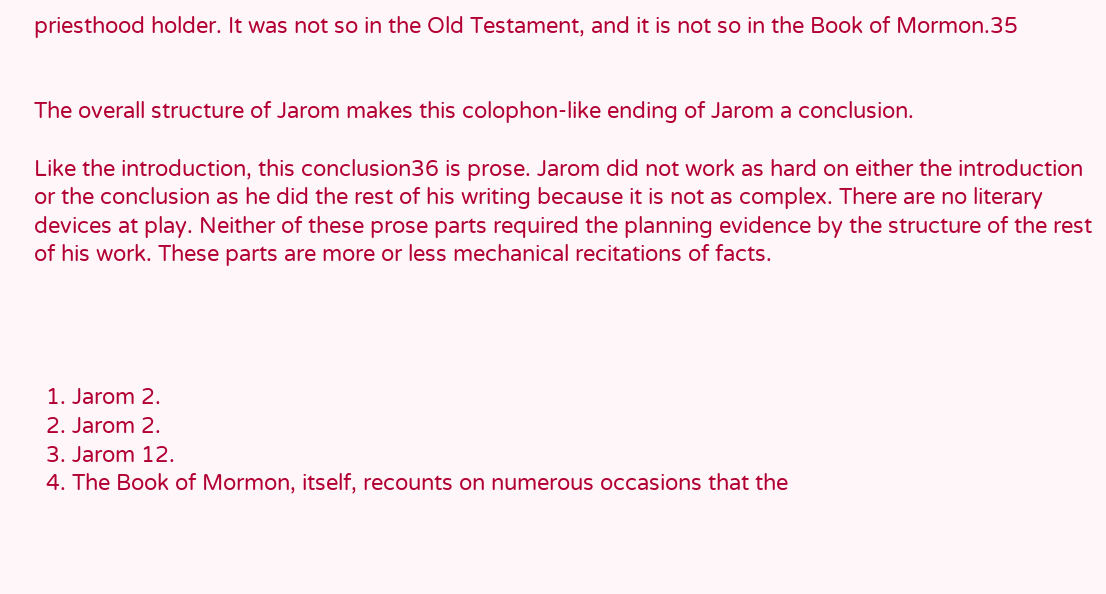priesthood holder. It was not so in the Old Testament, and it is not so in the Book of Mormon.35


The overall structure of Jarom makes this colophon-like ending of Jarom a conclusion.

Like the introduction, this conclusion36 is prose. Jarom did not work as hard on either the introduction or the conclusion as he did the rest of his writing because it is not as complex. There are no literary devices at play. Neither of these prose parts required the planning evidence by the structure of the rest of his work. These parts are more or less mechanical recitations of facts.




  1. Jarom 2.
  2. Jarom 2.
  3. Jarom 12.
  4. The Book of Mormon, itself, recounts on numerous occasions that the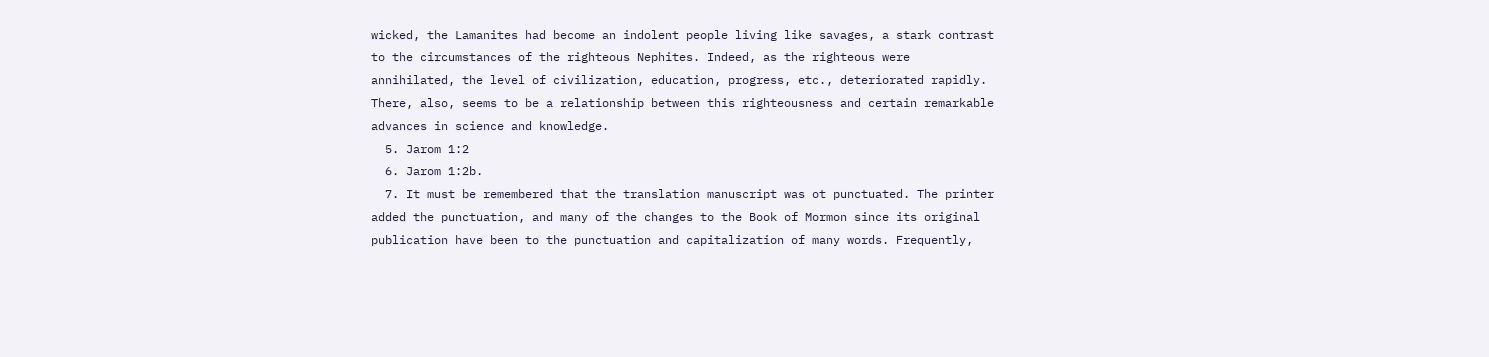wicked, the Lamanites had become an indolent people living like savages, a stark contrast to the circumstances of the righteous Nephites. Indeed, as the righteous were annihilated, the level of civilization, education, progress, etc., deteriorated rapidly. There, also, seems to be a relationship between this righteousness and certain remarkable advances in science and knowledge.
  5. Jarom 1:2
  6. Jarom 1:2b.
  7. It must be remembered that the translation manuscript was ot punctuated. The printer added the punctuation, and many of the changes to the Book of Mormon since its original publication have been to the punctuation and capitalization of many words. Frequently,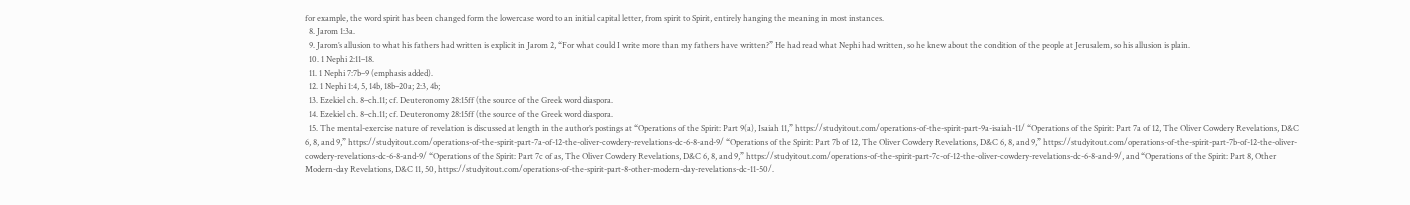for example, the word spirit has been changed form the lowercase word to an initial capital letter, from spirit to Spirit, entirely hanging the meaning in most instances.
  8. Jarom 1:3a.
  9. Jarom’s allusion to what his fathers had written is explicit in Jarom 2, “For what could I write more than my fathers have written?” He had read what Nephi had written, so he knew about the condition of the people at Jerusalem, so his allusion is plain.
  10. 1 Nephi 2:11–18.
  11. 1 Nephi 7:7b–9 (emphasis added).
  12. 1 Nephi 1:4, 5, 14b, 18b–20a; 2:3, 4b;
  13. Ezekiel ch. 8–ch.11; cf. Deuteronomy 28:15ff (the source of the Greek word diaspora.
  14. Ezekiel ch. 8–ch.11; cf. Deuteronomy 28:15ff (the source of the Greek word diaspora.
  15. The mental-exercise nature of revelation is discussed at length in the author’s postings at “Operations of the Spirit: Part 9(a), Isaiah 11,” https://studyitout.com/operations-of-the-spirit-part-9a-isaiah-11/ “Operations of the Spirit: Part 7a of 12, The Oliver Cowdery Revelations, D&C 6, 8, and 9,” https://studyitout.com/operations-of-the-spirit-part-7a-of-12-the-oliver-cowdery-revelations-dc-6-8-and-9/ “Operations of the Spirit: Part 7b of 12, The Oliver Cowdery Revelations, D&C 6, 8, and 9,” https://studyitout.com/operations-of-the-spirit-part-7b-of-12-the-oliver-cowdery-revelations-dc-6-8-and-9/ “Operations of the Spirit: Part 7c of as, The Oliver Cowdery Revelations, D&C 6, 8, and 9,” https://studyitout.com/operations-of-the-spirit-part-7c-of-12-the-oliver-cowdery-revelations-dc-6-8-and-9/, and “Operations of the Spirit: Part 8, Other Modern-day Revelations, D&C 11, 50, https://studyitout.com/operations-of-the-spirit-part-8-other-modern-day-revelations-dc-11-50/.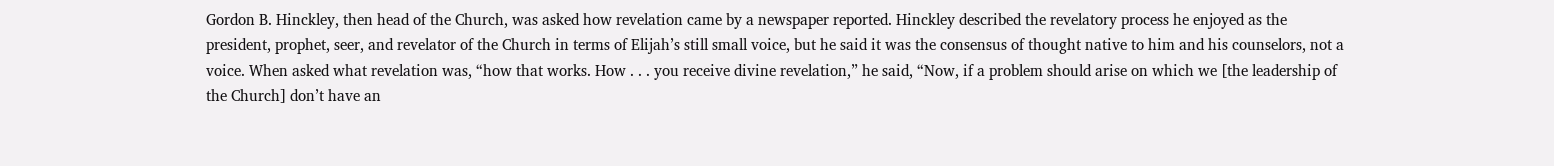Gordon B. Hinckley, then head of the Church, was asked how revelation came by a newspaper reported. Hinckley described the revelatory process he enjoyed as the president, prophet, seer, and revelator of the Church in terms of Elijah’s still small voice, but he said it was the consensus of thought native to him and his counselors, not a voice. When asked what revelation was, “how that works. How . . . you receive divine revelation,” he said, “Now, if a problem should arise on which we [the leadership of the Church] don’t have an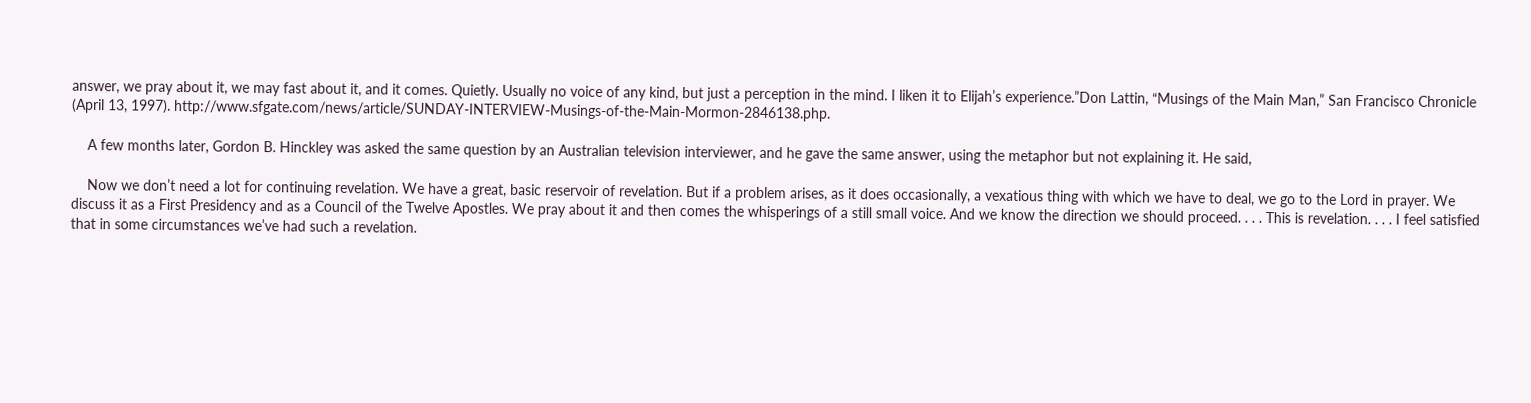answer, we pray about it, we may fast about it, and it comes. Quietly. Usually no voice of any kind, but just a perception in the mind. I liken it to Elijah’s experience.”Don Lattin, “Musings of the Main Man,” San Francisco Chronicle (April 13, 1997). http://www.sfgate.com/news/article/SUNDAY-INTERVIEW-Musings-of-the-Main-Mormon-2846138.php.

    A few months later, Gordon B. Hinckley was asked the same question by an Australian television interviewer, and he gave the same answer, using the metaphor but not explaining it. He said,

    Now we don’t need a lot for continuing revelation. We have a great, basic reservoir of revelation. But if a problem arises, as it does occasionally, a vexatious thing with which we have to deal, we go to the Lord in prayer. We discuss it as a First Presidency and as a Council of the Twelve Apostles. We pray about it and then comes the whisperings of a still small voice. And we know the direction we should proceed. . . . This is revelation. . . . I feel satisfied that in some circumstances we’ve had such a revelation.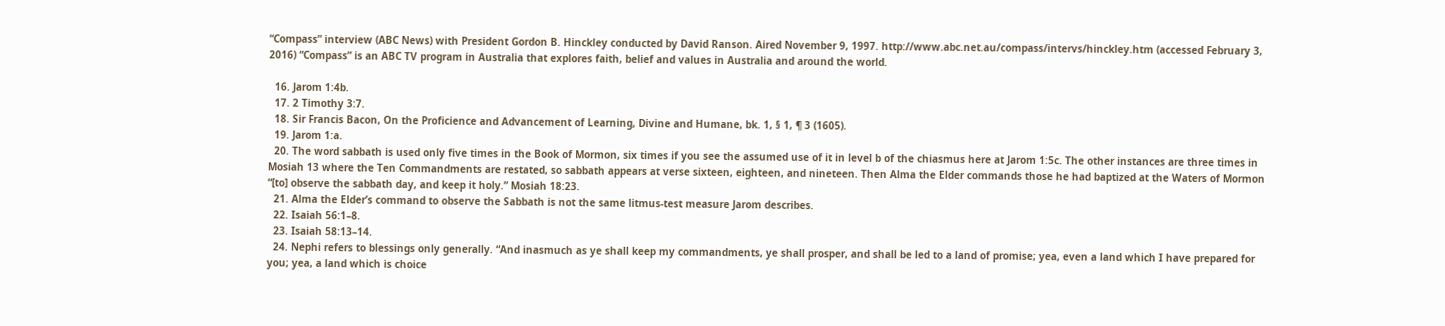“Compass” interview (ABC News) with President Gordon B. Hinckley conducted by David Ranson. Aired November 9, 1997. http://www.abc.net.au/compass/intervs/hinckley.htm (accessed February 3, 2016) “Compass” is an ABC TV program in Australia that explores faith, belief and values in Australia and around the world.

  16. Jarom 1:4b.
  17. 2 Timothy 3:7.
  18. Sir Francis Bacon, On the Proficience and Advancement of Learning, Divine and Humane, bk. 1, § 1, ¶ 3 (1605).
  19. Jarom 1:a.
  20. The word sabbath is used only five times in the Book of Mormon, six times if you see the assumed use of it in level b of the chiasmus here at Jarom 1:5c. The other instances are three times in Mosiah 13 where the Ten Commandments are restated, so sabbath appears at verse sixteen, eighteen, and nineteen. Then Alma the Elder commands those he had baptized at the Waters of Mormon “[to] observe the sabbath day, and keep it holy.” Mosiah 18:23.
  21. Alma the Elder’s command to observe the Sabbath is not the same litmus-test measure Jarom describes.
  22. Isaiah 56:1–8.
  23. Isaiah 58:13–14.
  24. Nephi refers to blessings only generally. “And inasmuch as ye shall keep my commandments, ye shall prosper, and shall be led to a land of promise; yea, even a land which I have prepared for you; yea, a land which is choice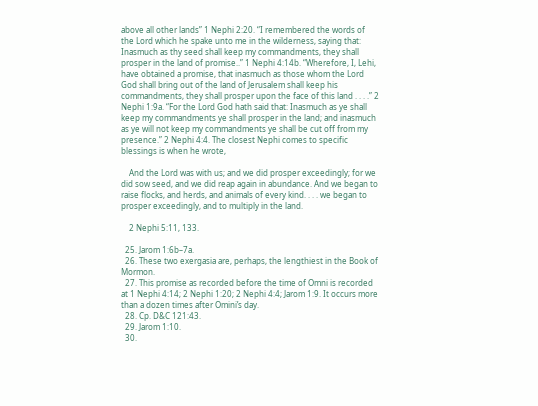above all other lands” 1 Nephi 2:20. “I remembered the words of the Lord which he spake unto me in the wilderness, saying that: Inasmuch as thy seed shall keep my commandments, they shall prosper in the land of promise..” 1 Nephi 4:14b. “Wherefore, I, Lehi, have obtained a promise, that inasmuch as those whom the Lord God shall bring out of the land of Jerusalem shall keep his commandments, they shall prosper upon the face of this land . . . .” 2 Nephi 1:9a. “For the Lord God hath said that: Inasmuch as ye shall keep my commandments ye shall prosper in the land; and inasmuch as ye will not keep my commandments ye shall be cut off from my presence.” 2 Nephi 4:4. The closest Nephi comes to specific blessings is when he wrote,

    And the Lord was with us; and we did prosper exceedingly; for we did sow seed, and we did reap again in abundance. And we began to raise flocks, and herds, and animals of every kind. . . . we began to prosper exceedingly, and to multiply in the land.

    2 Nephi 5:11, 133.

  25. Jarom 1:6b–7a.
  26. These two exergasia are, perhaps, the lengthiest in the Book of Mormon.
  27. This promise as recorded before the time of Omni is recorded at 1 Nephi 4:14; 2 Nephi 1:20; 2 Nephi 4:4; Jarom 1:9. It occurs more than a dozen times after Omini’s day.
  28. Cp. D&C 121:43.
  29. Jarom 1:10.
  30.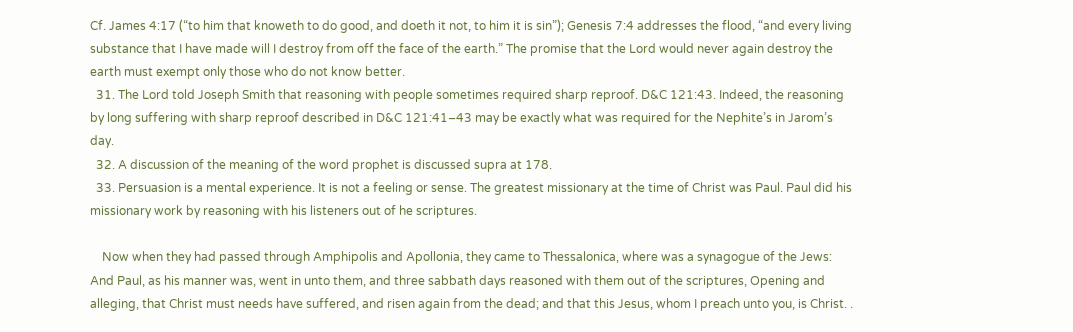Cf. James 4:17 (“to him that knoweth to do good, and doeth it not, to him it is sin”); Genesis 7:4 addresses the flood, “and every living substance that I have made will I destroy from off the face of the earth.” The promise that the Lord would never again destroy the earth must exempt only those who do not know better.
  31. The Lord told Joseph Smith that reasoning with people sometimes required sharp reproof. D&C 121:43. Indeed, the reasoning by long suffering with sharp reproof described in D&C 121:41–43 may be exactly what was required for the Nephite’s in Jarom’s day.
  32. A discussion of the meaning of the word prophet is discussed supra at 178.
  33. Persuasion is a mental experience. It is not a feeling or sense. The greatest missionary at the time of Christ was Paul. Paul did his missionary work by reasoning with his listeners out of he scriptures.

    Now when they had passed through Amphipolis and Apollonia, they came to Thessalonica, where was a synagogue of the Jews: And Paul, as his manner was, went in unto them, and three sabbath days reasoned with them out of the scriptures, Opening and alleging, that Christ must needs have suffered, and risen again from the dead; and that this Jesus, whom I preach unto you, is Christ. .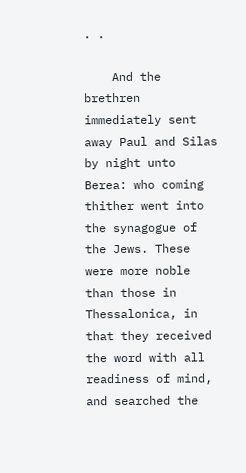. .

    And the brethren immediately sent away Paul and Silas by night unto Berea: who coming thither went into the synagogue of the Jews. These were more noble than those in Thessalonica, in that they received the word with all readiness of mind, and searched the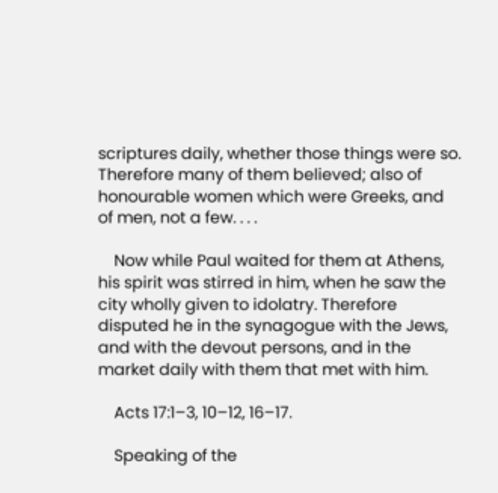scriptures daily, whether those things were so. Therefore many of them believed; also of honourable women which were Greeks, and of men, not a few. . . .

    Now while Paul waited for them at Athens, his spirit was stirred in him, when he saw the city wholly given to idolatry. Therefore disputed he in the synagogue with the Jews, and with the devout persons, and in the market daily with them that met with him.

    Acts 17:1–3, 10–12, 16–17.

    Speaking of the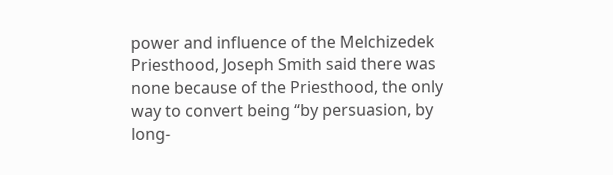power and influence of the Melchizedek Priesthood, Joseph Smith said there was none because of the Priesthood, the only way to convert being “by persuasion, by long-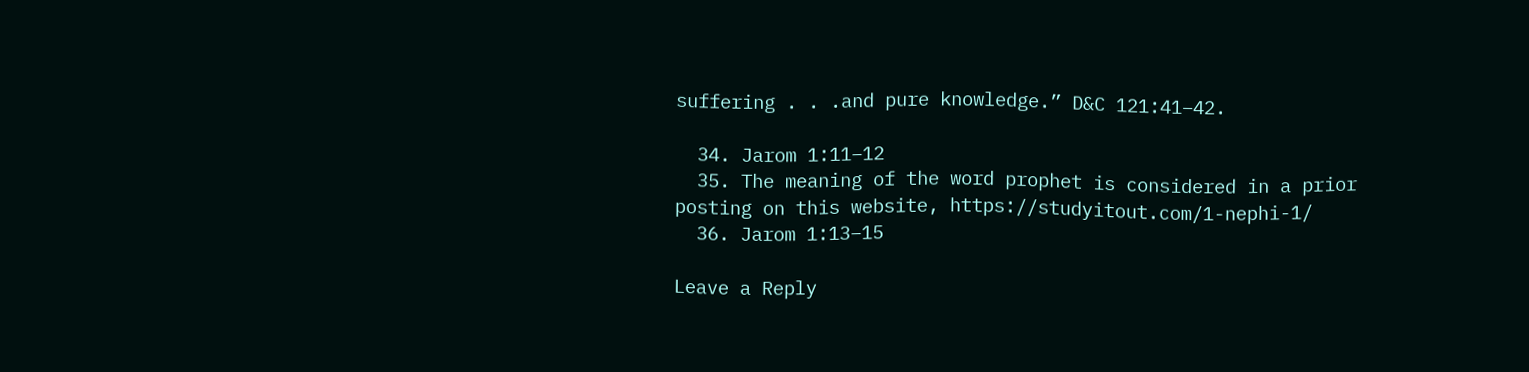suffering . . .and pure knowledge.” D&C 121:41–42.

  34. Jarom 1:11–12
  35. The meaning of the word prophet is considered in a prior posting on this website, https://studyitout.com/1-nephi-1/
  36. Jarom 1:13–15

Leave a Reply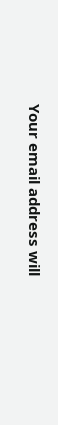Your email address will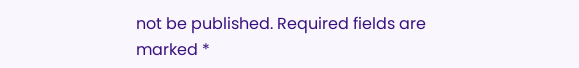not be published. Required fields are marked *